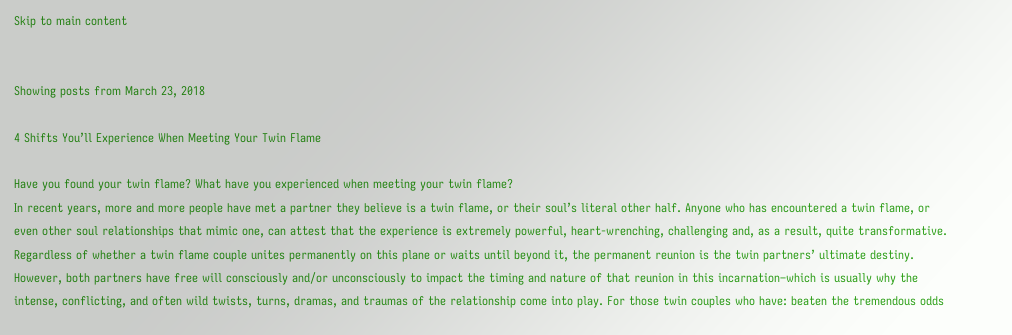Skip to main content


Showing posts from March 23, 2018

4 Shifts You’ll Experience When Meeting Your Twin Flame

Have you found your twin flame? What have you experienced when meeting your twin flame?
In recent years, more and more people have met a partner they believe is a twin flame, or their soul’s literal other half. Anyone who has encountered a twin flame, or even other soul relationships that mimic one, can attest that the experience is extremely powerful, heart-wrenching, challenging and, as a result, quite transformative. Regardless of whether a twin flame couple unites permanently on this plane or waits until beyond it, the permanent reunion is the twin partners’ ultimate destiny. However, both partners have free will consciously and/or unconsciously to impact the timing and nature of that reunion in this incarnation–which is usually why the intense, conflicting, and often wild twists, turns, dramas, and traumas of the relationship come into play. For those twin couples who have: beaten the tremendous odds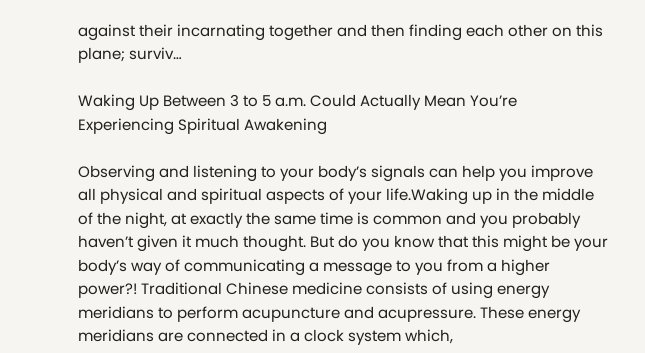against their incarnating together and then finding each other on this plane; surviv…

Waking Up Between 3 to 5 a.m. Could Actually Mean You’re Experiencing Spiritual Awakening

Observing and listening to your body’s signals can help you improve all physical and spiritual aspects of your life.Waking up in the middle of the night, at exactly the same time is common and you probably haven’t given it much thought. But do you know that this might be your body’s way of communicating a message to you from a higher power?! Traditional Chinese medicine consists of using energy meridians to perform acupuncture and acupressure. These energy meridians are connected in a clock system which,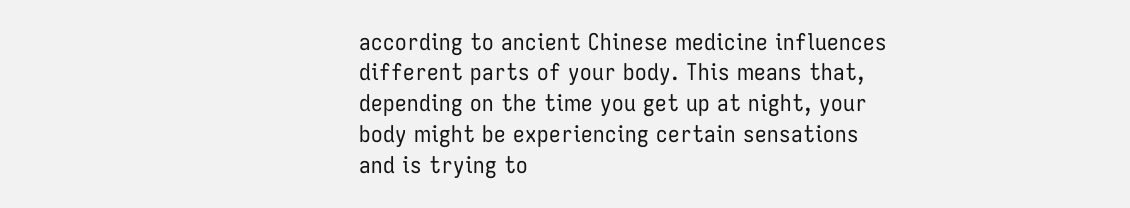according to ancient Chinese medicine influences different parts of your body. This means that, depending on the time you get up at night, your body might be experiencing certain sensations and is trying to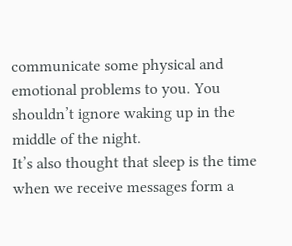communicate some physical and emotional problems to you. You shouldn’t ignore waking up in the middle of the night.
It’s also thought that sleep is the time when we receive messages form a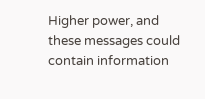Higher power, and these messages could contain information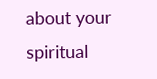about your spiritual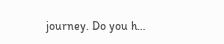journey. Do you h…